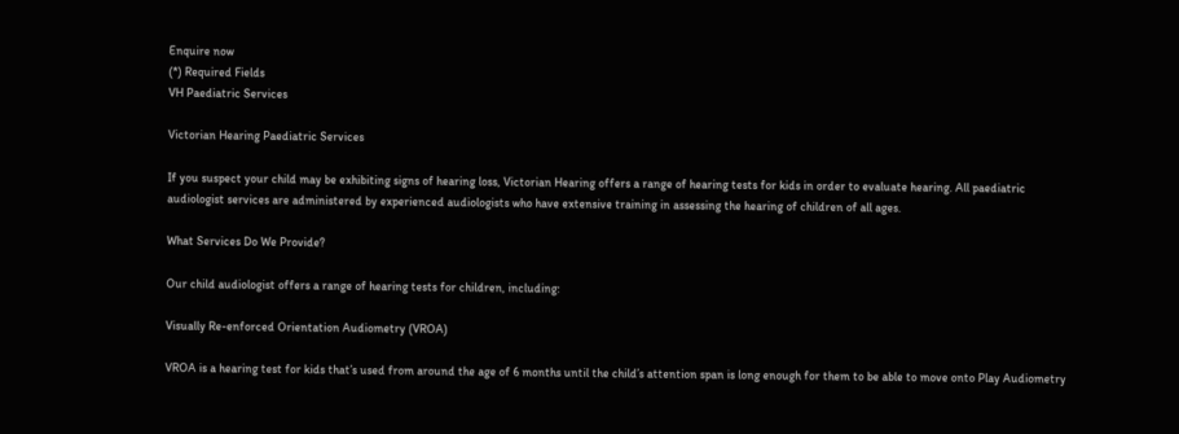Enquire now
(*) Required Fields
VH Paediatric Services

Victorian Hearing Paediatric Services

If you suspect your child may be exhibiting signs of hearing loss, Victorian Hearing offers a range of hearing tests for kids in order to evaluate hearing. All paediatric audiologist services are administered by experienced audiologists who have extensive training in assessing the hearing of children of all ages.

What Services Do We Provide?

Our child audiologist offers a range of hearing tests for children, including:

Visually Re-enforced Orientation Audiometry (VROA)

VROA is a hearing test for kids that’s used from around the age of 6 months until the child’s attention span is long enough for them to be able to move onto Play Audiometry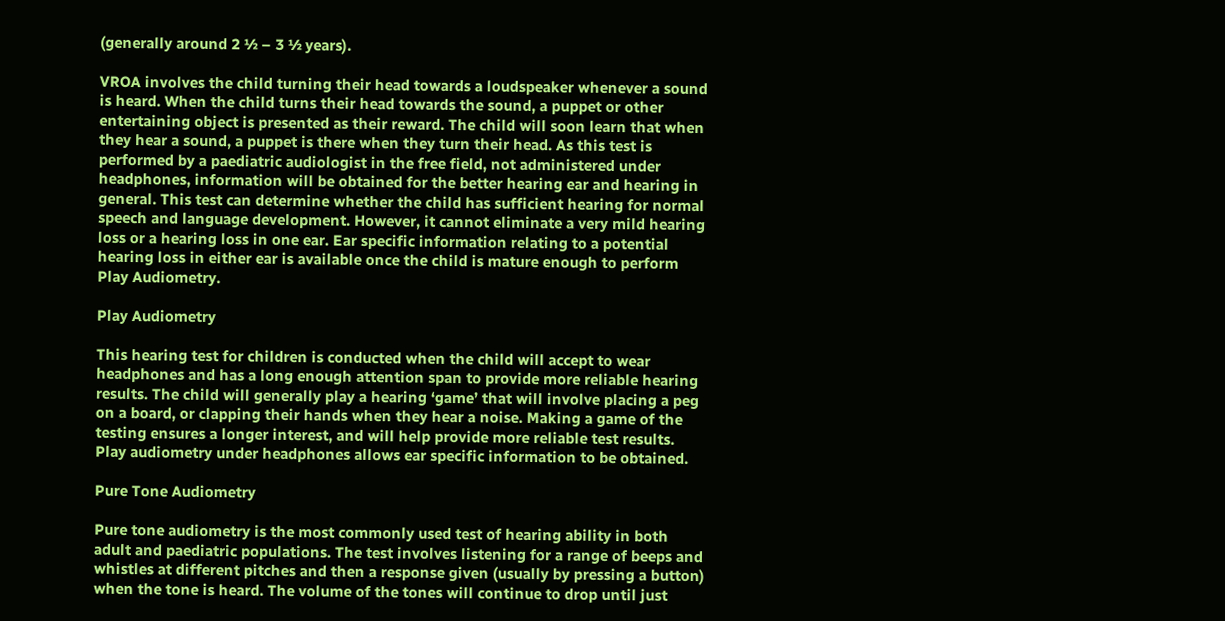(generally around 2 ½ – 3 ½ years).

VROA involves the child turning their head towards a loudspeaker whenever a sound is heard. When the child turns their head towards the sound, a puppet or other entertaining object is presented as their reward. The child will soon learn that when they hear a sound, a puppet is there when they turn their head. As this test is performed by a paediatric audiologist in the free field, not administered under headphones, information will be obtained for the better hearing ear and hearing in general. This test can determine whether the child has sufficient hearing for normal speech and language development. However, it cannot eliminate a very mild hearing loss or a hearing loss in one ear. Ear specific information relating to a potential hearing loss in either ear is available once the child is mature enough to perform Play Audiometry.

Play Audiometry

This hearing test for children is conducted when the child will accept to wear headphones and has a long enough attention span to provide more reliable hearing results. The child will generally play a hearing ‘game’ that will involve placing a peg on a board, or clapping their hands when they hear a noise. Making a game of the testing ensures a longer interest, and will help provide more reliable test results. Play audiometry under headphones allows ear specific information to be obtained.

Pure Tone Audiometry

Pure tone audiometry is the most commonly used test of hearing ability in both adult and paediatric populations. The test involves listening for a range of beeps and whistles at different pitches and then a response given (usually by pressing a button) when the tone is heard. The volume of the tones will continue to drop until just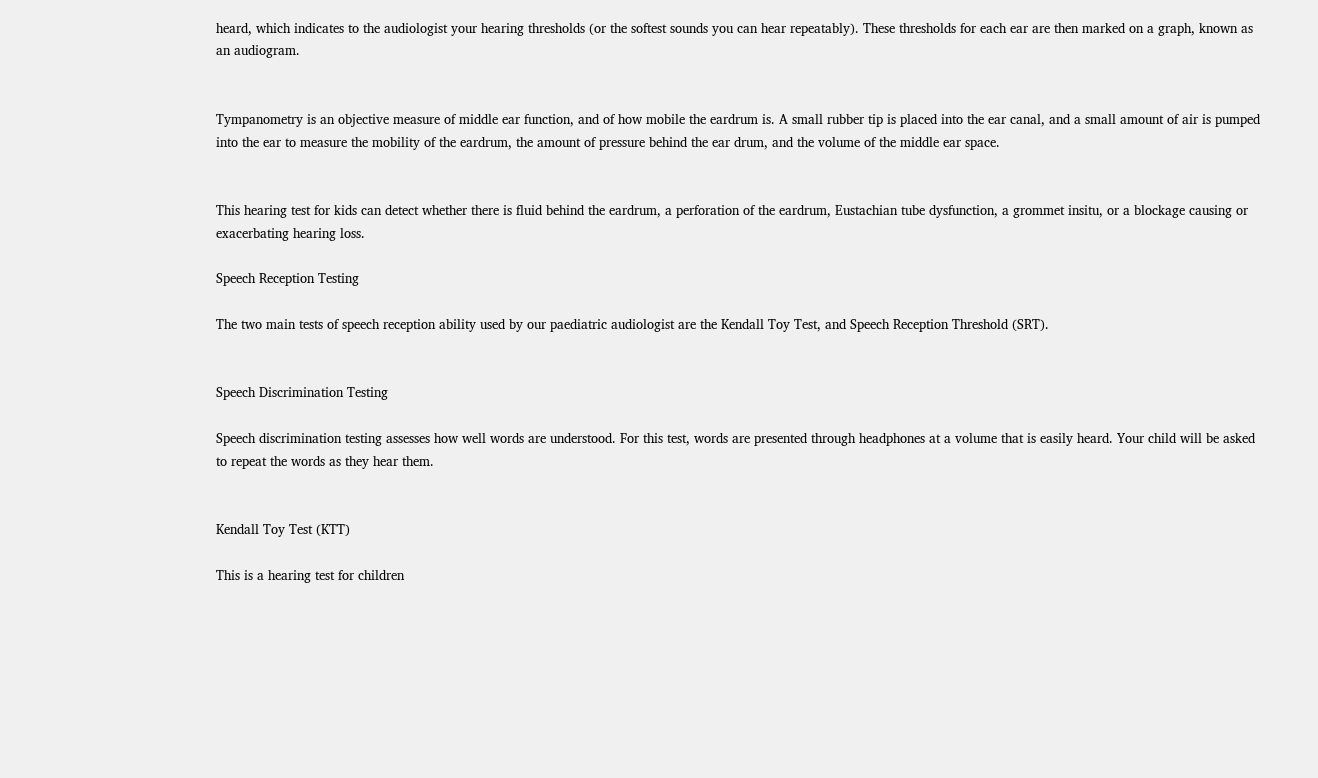heard, which indicates to the audiologist your hearing thresholds (or the softest sounds you can hear repeatably). These thresholds for each ear are then marked on a graph, known as an audiogram.


Tympanometry is an objective measure of middle ear function, and of how mobile the eardrum is. A small rubber tip is placed into the ear canal, and a small amount of air is pumped into the ear to measure the mobility of the eardrum, the amount of pressure behind the ear drum, and the volume of the middle ear space.


This hearing test for kids can detect whether there is fluid behind the eardrum, a perforation of the eardrum, Eustachian tube dysfunction, a grommet insitu, or a blockage causing or exacerbating hearing loss.

Speech Reception Testing

The two main tests of speech reception ability used by our paediatric audiologist are the Kendall Toy Test, and Speech Reception Threshold (SRT).


Speech Discrimination Testing

Speech discrimination testing assesses how well words are understood. For this test, words are presented through headphones at a volume that is easily heard. Your child will be asked to repeat the words as they hear them.


Kendall Toy Test (KTT)

This is a hearing test for children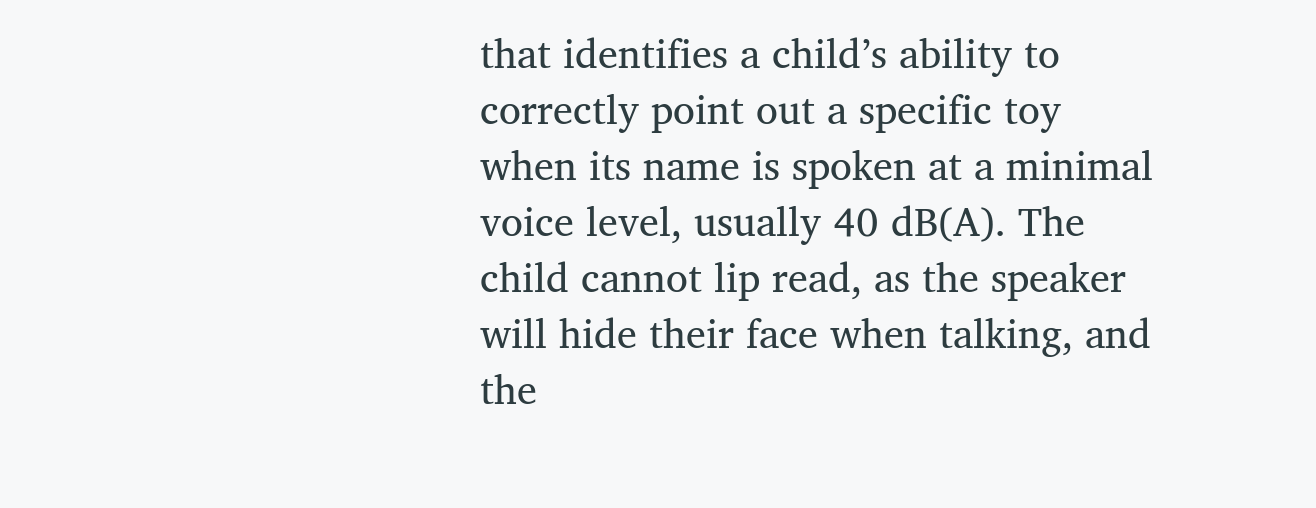that identifies a child’s ability to correctly point out a specific toy when its name is spoken at a minimal voice level, usually 40 dB(A). The child cannot lip read, as the speaker will hide their face when talking, and the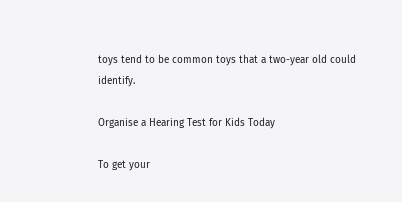toys tend to be common toys that a two-year old could identify.

Organise a Hearing Test for Kids Today

To get your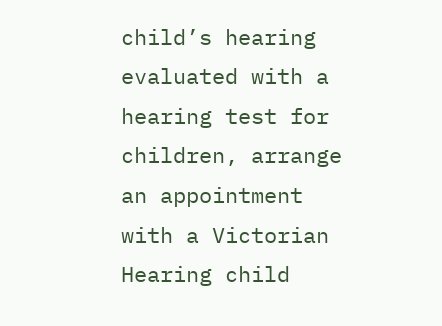child’s hearing evaluated with a hearing test for children, arrange an appointment with a Victorian Hearing child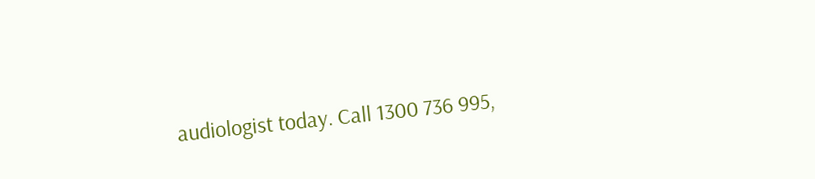audiologist today. Call 1300 736 995,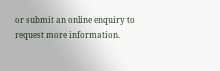or submit an online enquiry to request more information.